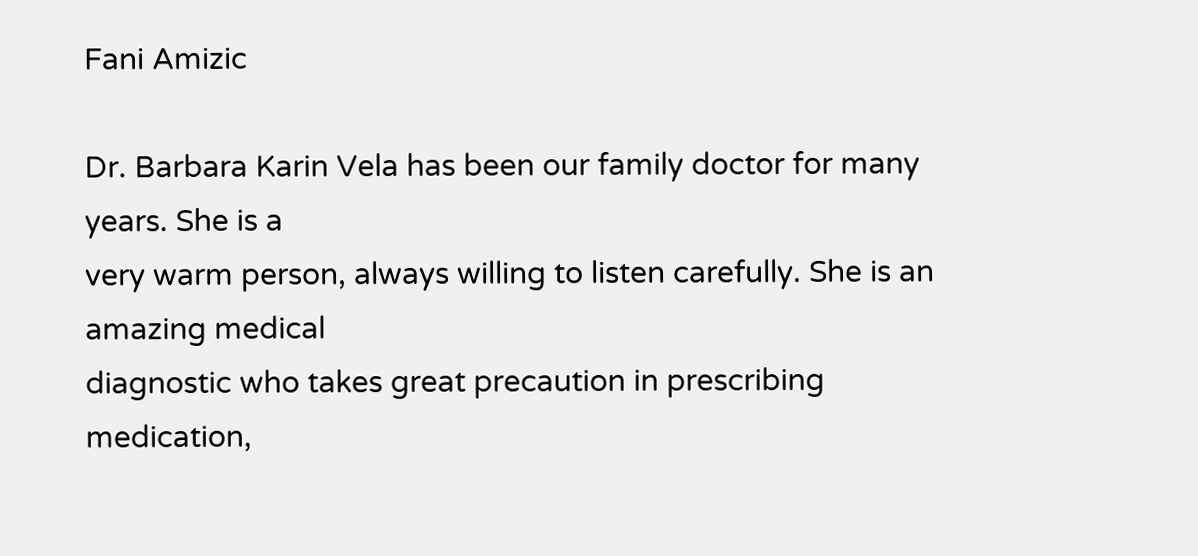Fani Amizic

Dr. Barbara Karin Vela has been our family doctor for many years. She is a
very warm person, always willing to listen carefully. She is an amazing medical
diagnostic who takes great precaution in prescribing medication,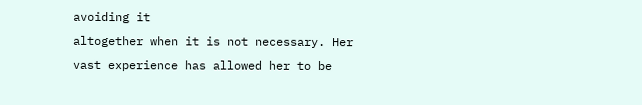avoiding it
altogether when it is not necessary. Her vast experience has allowed her to be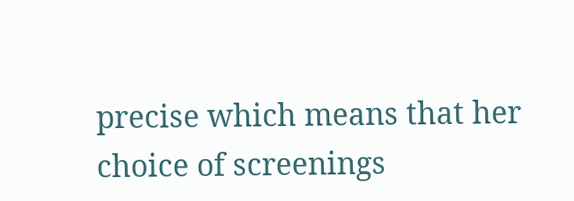precise which means that her choice of screenings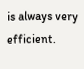is always very efficient.